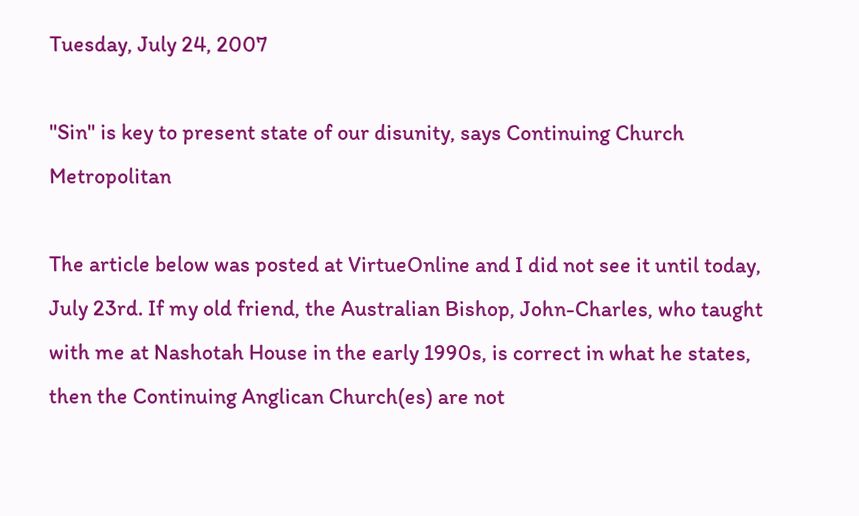Tuesday, July 24, 2007

"Sin" is key to present state of our disunity, says Continuing Church Metropolitan

The article below was posted at VirtueOnline and I did not see it until today, July 23rd. If my old friend, the Australian Bishop, John-Charles, who taught with me at Nashotah House in the early 1990s, is correct in what he states, then the Continuing Anglican Church(es) are not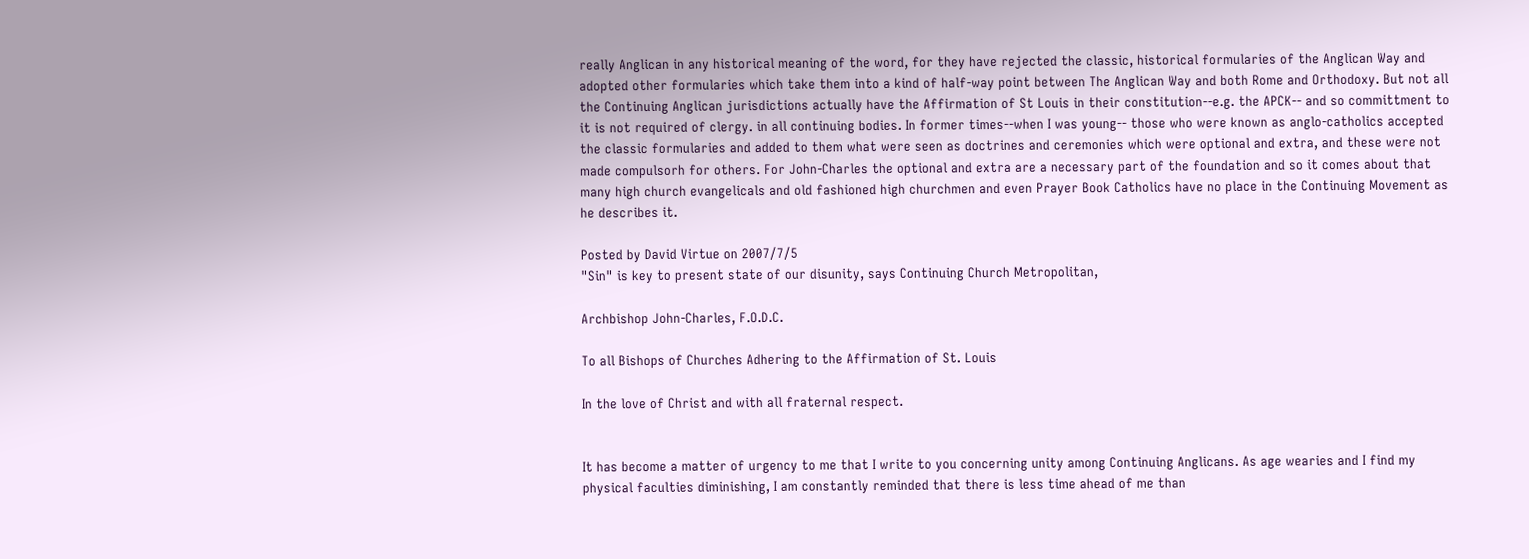really Anglican in any historical meaning of the word, for they have rejected the classic, historical formularies of the Anglican Way and adopted other formularies which take them into a kind of half-way point between The Anglican Way and both Rome and Orthodoxy. But not all the Continuing Anglican jurisdictions actually have the Affirmation of St Louis in their constitution--e.g. the APCK-- and so committment to it is not required of clergy. in all continuing bodies. In former times--when I was young-- those who were known as anglo-catholics accepted the classic formularies and added to them what were seen as doctrines and ceremonies which were optional and extra, and these were not made compulsorh for others. For John-Charles the optional and extra are a necessary part of the foundation and so it comes about that many high church evangelicals and old fashioned high churchmen and even Prayer Book Catholics have no place in the Continuing Movement as he describes it.

Posted by David Virtue on 2007/7/5
"Sin" is key to present state of our disunity, says Continuing Church Metropolitan,

Archbishop John-Charles, F.O.D.C.

To all Bishops of Churches Adhering to the Affirmation of St. Louis

In the love of Christ and with all fraternal respect.


It has become a matter of urgency to me that I write to you concerning unity among Continuing Anglicans. As age wearies and I find my physical faculties diminishing, I am constantly reminded that there is less time ahead of me than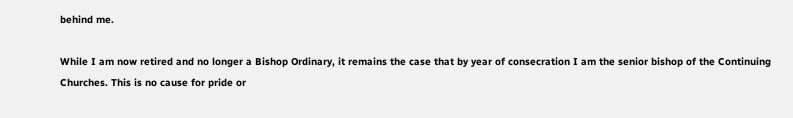behind me.

While I am now retired and no longer a Bishop Ordinary, it remains the case that by year of consecration I am the senior bishop of the Continuing Churches. This is no cause for pride or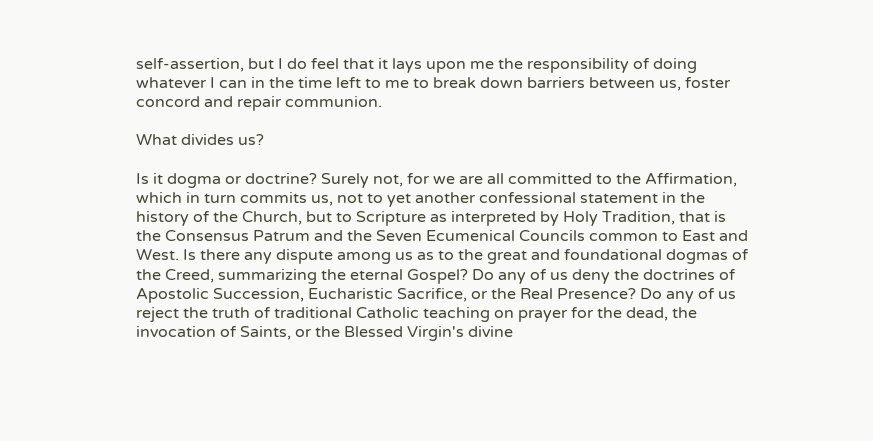self-assertion, but I do feel that it lays upon me the responsibility of doing whatever I can in the time left to me to break down barriers between us, foster concord and repair communion.

What divides us?

Is it dogma or doctrine? Surely not, for we are all committed to the Affirmation, which in turn commits us, not to yet another confessional statement in the history of the Church, but to Scripture as interpreted by Holy Tradition, that is the Consensus Patrum and the Seven Ecumenical Councils common to East and West. Is there any dispute among us as to the great and foundational dogmas of the Creed, summarizing the eternal Gospel? Do any of us deny the doctrines of Apostolic Succession, Eucharistic Sacrifice, or the Real Presence? Do any of us reject the truth of traditional Catholic teaching on prayer for the dead, the invocation of Saints, or the Blessed Virgin's divine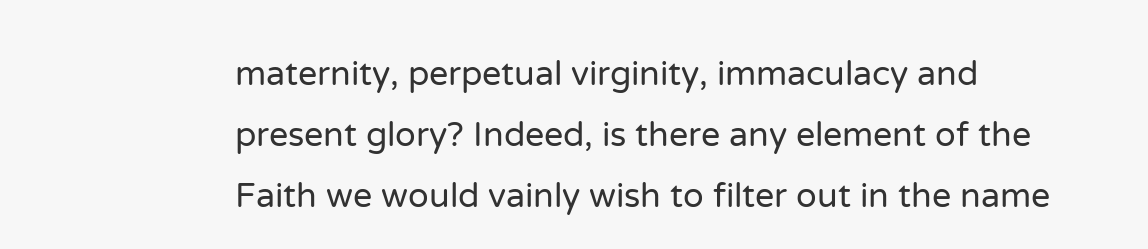maternity, perpetual virginity, immaculacy and present glory? Indeed, is there any element of the Faith we would vainly wish to filter out in the name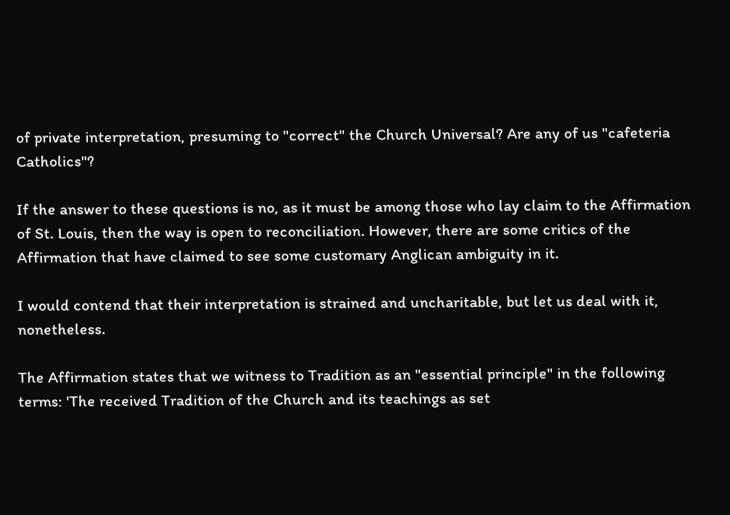of private interpretation, presuming to "correct" the Church Universal? Are any of us "cafeteria Catholics"?

If the answer to these questions is no, as it must be among those who lay claim to the Affirmation of St. Louis, then the way is open to reconciliation. However, there are some critics of the Affirmation that have claimed to see some customary Anglican ambiguity in it.

I would contend that their interpretation is strained and uncharitable, but let us deal with it, nonetheless.

The Affirmation states that we witness to Tradition as an "essential principle" in the following terms: 'The received Tradition of the Church and its teachings as set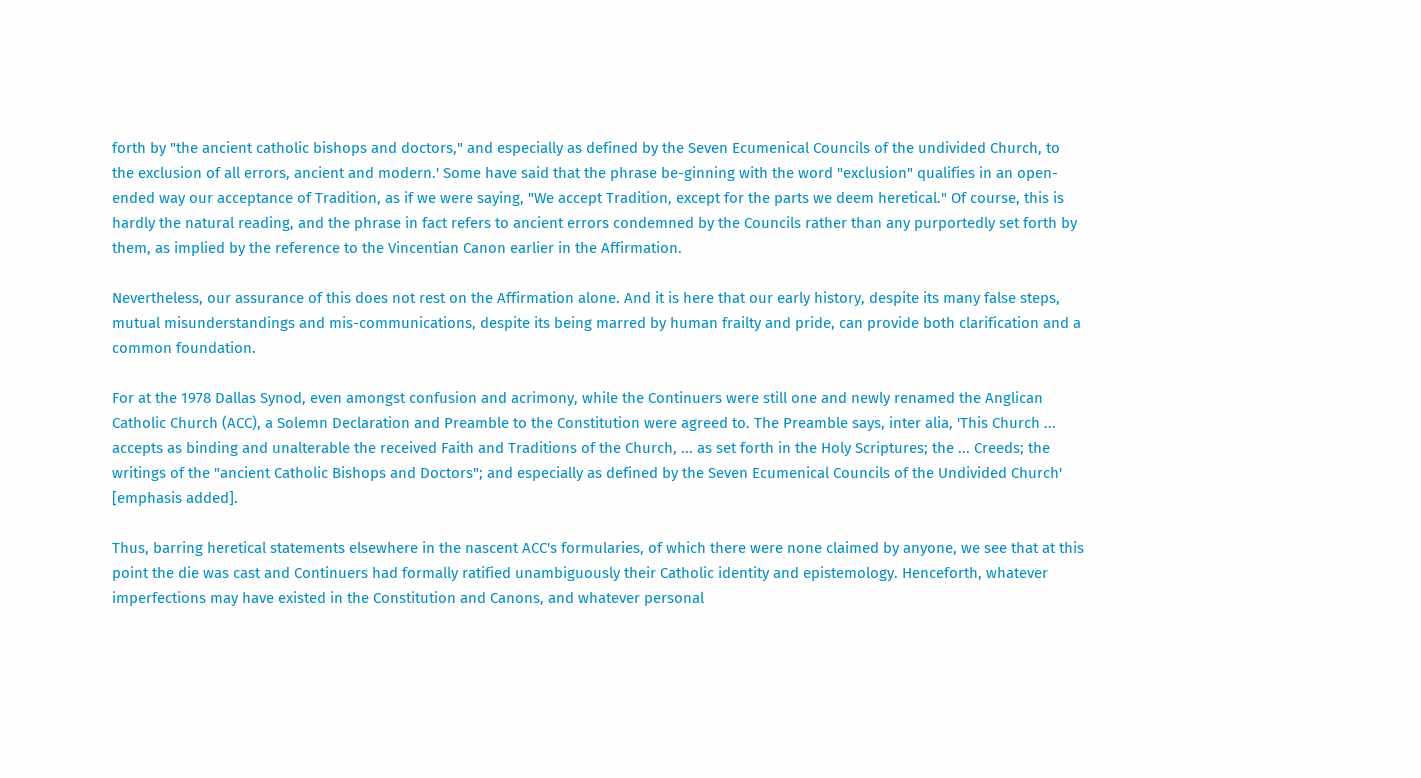forth by "the ancient catholic bishops and doctors," and especially as defined by the Seven Ecumenical Councils of the undivided Church, to the exclusion of all errors, ancient and modern.' Some have said that the phrase be-ginning with the word "exclusion" qualifies in an open-ended way our acceptance of Tradition, as if we were saying, "We accept Tradition, except for the parts we deem heretical." Of course, this is hardly the natural reading, and the phrase in fact refers to ancient errors condemned by the Councils rather than any purportedly set forth by them, as implied by the reference to the Vincentian Canon earlier in the Affirmation.

Nevertheless, our assurance of this does not rest on the Affirmation alone. And it is here that our early history, despite its many false steps, mutual misunderstandings and mis-communications, despite its being marred by human frailty and pride, can provide both clarification and a common foundation.

For at the 1978 Dallas Synod, even amongst confusion and acrimony, while the Continuers were still one and newly renamed the Anglican Catholic Church (ACC), a Solemn Declaration and Preamble to the Constitution were agreed to. The Preamble says, inter alia, 'This Church ... accepts as binding and unalterable the received Faith and Traditions of the Church, ... as set forth in the Holy Scriptures; the ... Creeds; the writings of the "ancient Catholic Bishops and Doctors"; and especially as defined by the Seven Ecumenical Councils of the Undivided Church' [emphasis added].

Thus, barring heretical statements elsewhere in the nascent ACC's formularies, of which there were none claimed by anyone, we see that at this point the die was cast and Continuers had formally ratified unambiguously their Catholic identity and epistemology. Henceforth, whatever imperfections may have existed in the Constitution and Canons, and whatever personal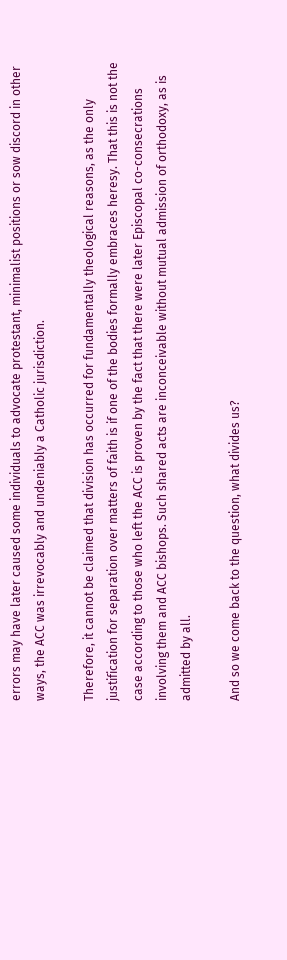errors may have later caused some individuals to advocate protestant, minimalist positions or sow discord in other ways, the ACC was irrevocably and undeniably a Catholic jurisdiction.

Therefore, it cannot be claimed that division has occurred for fundamentally theological reasons, as the only justification for separation over matters of faith is if one of the bodies formally embraces heresy. That this is not the case according to those who left the ACC is proven by the fact that there were later Episcopal co-consecrations involving them and ACC bishops. Such shared acts are inconceivable without mutual admission of orthodoxy, as is admitted by all.

And so we come back to the question, what divides us?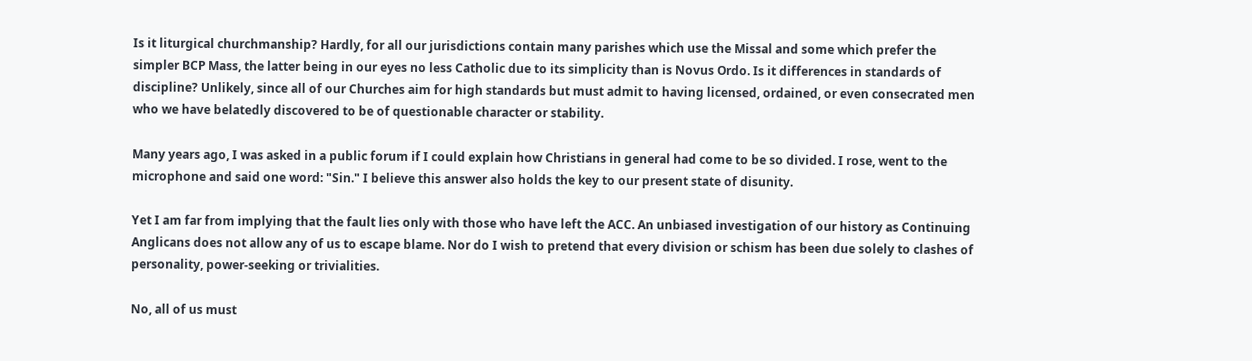Is it liturgical churchmanship? Hardly, for all our jurisdictions contain many parishes which use the Missal and some which prefer the simpler BCP Mass, the latter being in our eyes no less Catholic due to its simplicity than is Novus Ordo. Is it differences in standards of discipline? Unlikely, since all of our Churches aim for high standards but must admit to having licensed, ordained, or even consecrated men who we have belatedly discovered to be of questionable character or stability.

Many years ago, I was asked in a public forum if I could explain how Christians in general had come to be so divided. I rose, went to the microphone and said one word: "Sin." I believe this answer also holds the key to our present state of disunity.

Yet I am far from implying that the fault lies only with those who have left the ACC. An unbiased investigation of our history as Continuing Anglicans does not allow any of us to escape blame. Nor do I wish to pretend that every division or schism has been due solely to clashes of personality, power-seeking or trivialities.

No, all of us must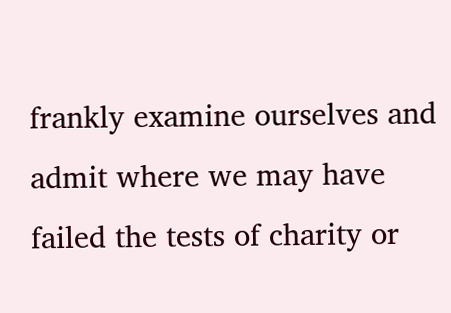frankly examine ourselves and admit where we may have failed the tests of charity or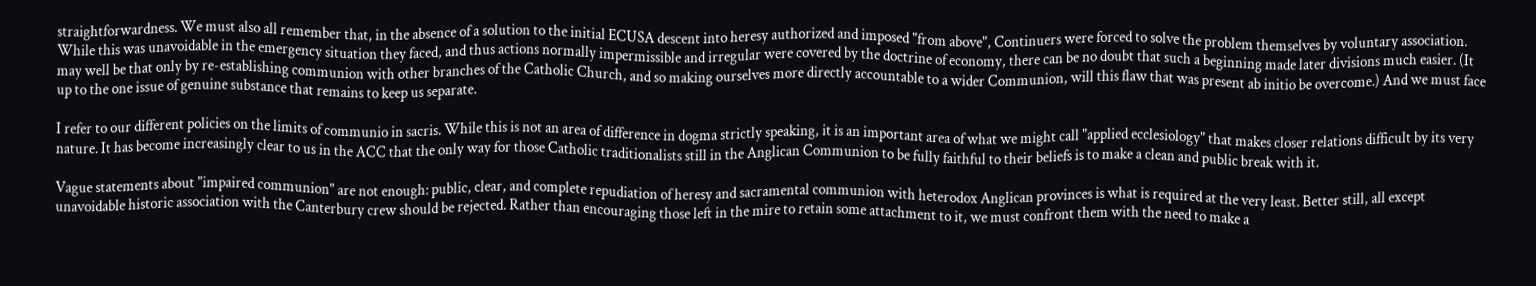straightforwardness. We must also all remember that, in the absence of a solution to the initial ECUSA descent into heresy authorized and imposed "from above", Continuers were forced to solve the problem themselves by voluntary association. While this was unavoidable in the emergency situation they faced, and thus actions normally impermissible and irregular were covered by the doctrine of economy, there can be no doubt that such a beginning made later divisions much easier. (It may well be that only by re-establishing communion with other branches of the Catholic Church, and so making ourselves more directly accountable to a wider Communion, will this flaw that was present ab initio be overcome.) And we must face up to the one issue of genuine substance that remains to keep us separate.

I refer to our different policies on the limits of communio in sacris. While this is not an area of difference in dogma strictly speaking, it is an important area of what we might call "applied ecclesiology" that makes closer relations difficult by its very nature. It has become increasingly clear to us in the ACC that the only way for those Catholic traditionalists still in the Anglican Communion to be fully faithful to their beliefs is to make a clean and public break with it.

Vague statements about "impaired communion" are not enough: public, clear, and complete repudiation of heresy and sacramental communion with heterodox Anglican provinces is what is required at the very least. Better still, all except unavoidable historic association with the Canterbury crew should be rejected. Rather than encouraging those left in the mire to retain some attachment to it, we must confront them with the need to make a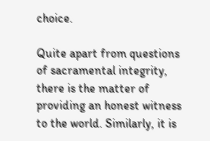choice.

Quite apart from questions of sacramental integrity, there is the matter of providing an honest witness to the world. Similarly, it is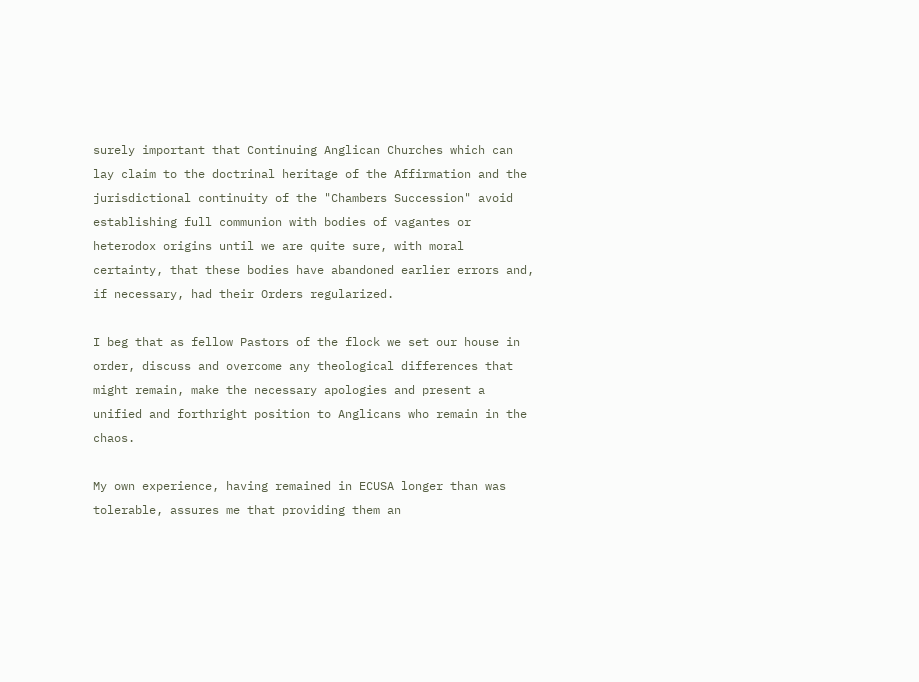surely important that Continuing Anglican Churches which can lay claim to the doctrinal heritage of the Affirmation and the jurisdictional continuity of the "Chambers Succession" avoid establishing full communion with bodies of vagantes or heterodox origins until we are quite sure, with moral certainty, that these bodies have abandoned earlier errors and, if necessary, had their Orders regularized.

I beg that as fellow Pastors of the flock we set our house in order, discuss and overcome any theological differences that might remain, make the necessary apologies and present a unified and forthright position to Anglicans who remain in the chaos.

My own experience, having remained in ECUSA longer than was tolerable, assures me that providing them an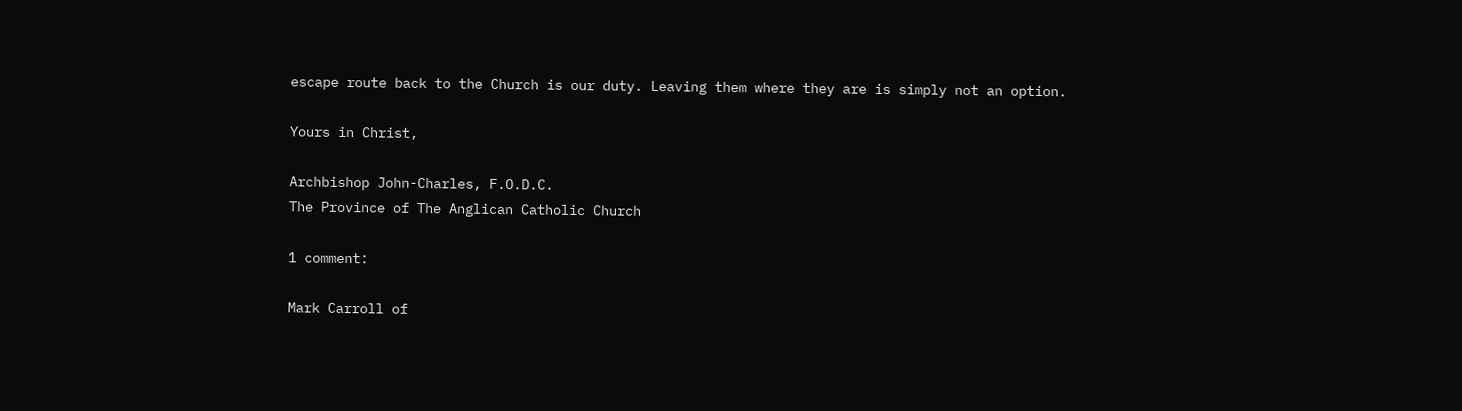escape route back to the Church is our duty. Leaving them where they are is simply not an option.

Yours in Christ,

Archbishop John-Charles, F.O.D.C.
The Province of The Anglican Catholic Church

1 comment:

Mark Carroll of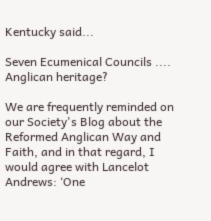Kentucky said...

Seven Ecumenical Councils .... Anglican heritage?

We are frequently reminded on our Society's Blog about the Reformed Anglican Way and Faith, and in that regard, I would agree with Lancelot Andrews: ‘One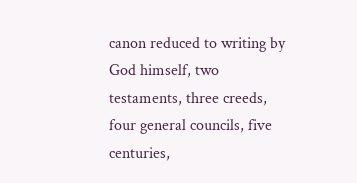canon reduced to writing by God himself, two testaments, three creeds, four general councils, five centuries,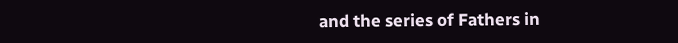and the series of Fathers in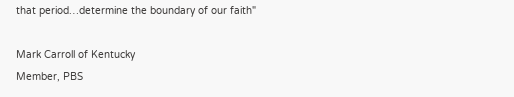that period…determine the boundary of our faith"

Mark Carroll of Kentucky
Member, PBS